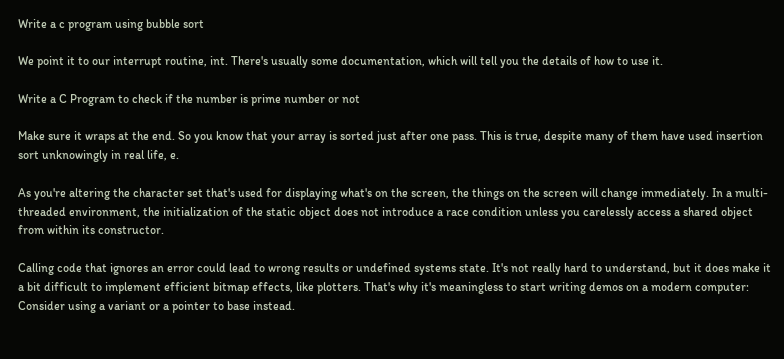Write a c program using bubble sort

We point it to our interrupt routine, int. There's usually some documentation, which will tell you the details of how to use it.

Write a C Program to check if the number is prime number or not

Make sure it wraps at the end. So you know that your array is sorted just after one pass. This is true, despite many of them have used insertion sort unknowingly in real life, e.

As you're altering the character set that's used for displaying what's on the screen, the things on the screen will change immediately. In a multi-threaded environment, the initialization of the static object does not introduce a race condition unless you carelessly access a shared object from within its constructor.

Calling code that ignores an error could lead to wrong results or undefined systems state. It's not really hard to understand, but it does make it a bit difficult to implement efficient bitmap effects, like plotters. That's why it's meaningless to start writing demos on a modern computer: Consider using a variant or a pointer to base instead.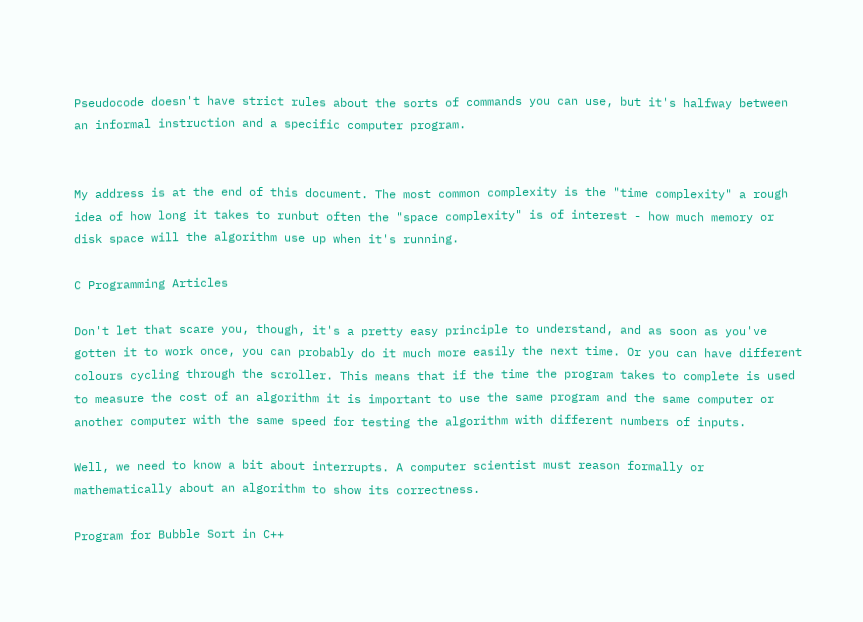Pseudocode doesn't have strict rules about the sorts of commands you can use, but it's halfway between an informal instruction and a specific computer program.


My address is at the end of this document. The most common complexity is the "time complexity" a rough idea of how long it takes to runbut often the "space complexity" is of interest - how much memory or disk space will the algorithm use up when it's running.

C Programming Articles

Don't let that scare you, though, it's a pretty easy principle to understand, and as soon as you've gotten it to work once, you can probably do it much more easily the next time. Or you can have different colours cycling through the scroller. This means that if the time the program takes to complete is used to measure the cost of an algorithm it is important to use the same program and the same computer or another computer with the same speed for testing the algorithm with different numbers of inputs.

Well, we need to know a bit about interrupts. A computer scientist must reason formally or mathematically about an algorithm to show its correctness.

Program for Bubble Sort in C++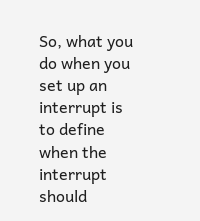So, what you do when you set up an interrupt is to define when the interrupt should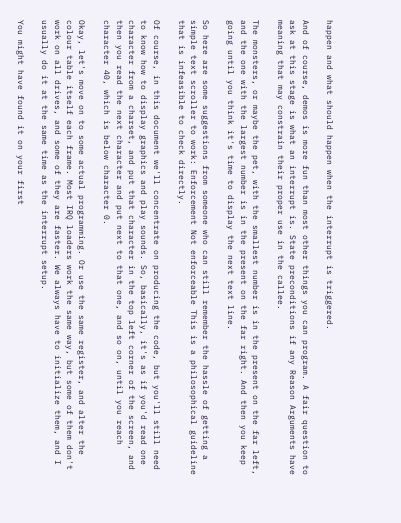happen and what should happen when the interrupt is triggered.

And of course, demos is more fun than most other things you can program. A fair question to ask at this stage is what an interrupt is. State preconditions if any Reason Arguments have meaning that may constrain their proper use in the callee.

The monsters, or maybe the pet, with the smallest number is in the present on the far left, and the one with the largest number is in the present on the far right. And then you keep going until you think it's time to display the next text line.

So here are some suggestions from someone who can still remember the hassle of getting a simple text scroller to work: Enforcement Not enforceable This is a philosophical guideline that is infeasible to check directly.

Of course, in this document we'll concentrate on producing the code, but you'll still need to know how to display graphics and play sounds. So, basically, it's as if you'd read one character from a charset, and put that character in the top left corner of the screen, and then you read the next character and put next to that one, and so on, until you reach character 40, which is below character 0.

Okay, let's move on to some actual programming. Or use the same register, and alter the colour table itself each frame. Most IRQ loaders work the same way, but some of them don't work on all drives, and some of they are faster. We always have to initialize them, and I usually do it at the same time as the interrupt setup.

You might have found it on your first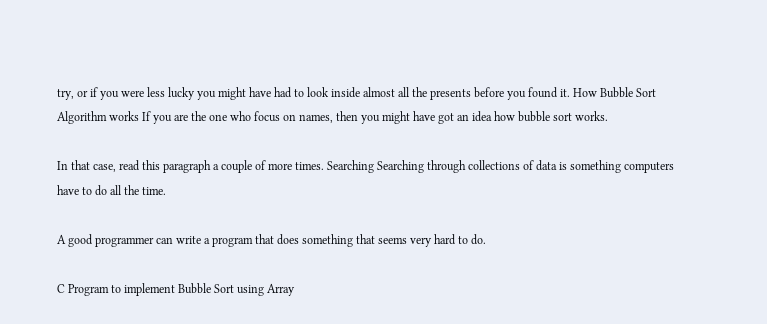try, or if you were less lucky you might have had to look inside almost all the presents before you found it. How Bubble Sort Algorithm works If you are the one who focus on names, then you might have got an idea how bubble sort works.

In that case, read this paragraph a couple of more times. Searching Searching through collections of data is something computers have to do all the time.

A good programmer can write a program that does something that seems very hard to do.

C Program to implement Bubble Sort using Array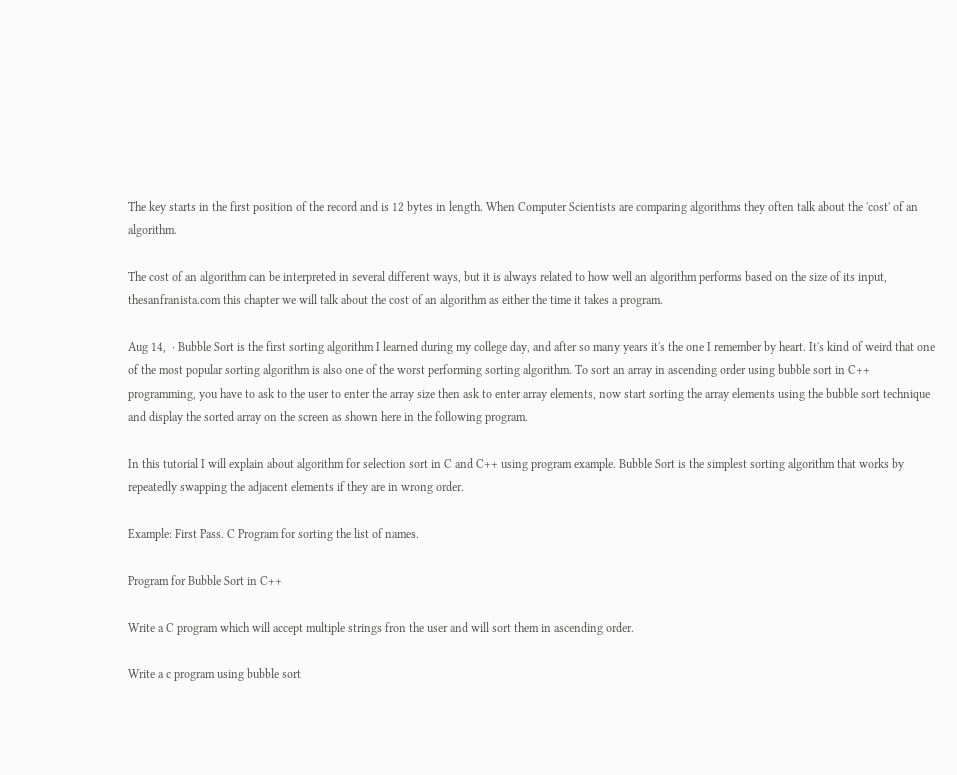The key starts in the first position of the record and is 12 bytes in length. When Computer Scientists are comparing algorithms they often talk about the 'cost' of an algorithm.

The cost of an algorithm can be interpreted in several different ways, but it is always related to how well an algorithm performs based on the size of its input, thesanfranista.com this chapter we will talk about the cost of an algorithm as either the time it takes a program.

Aug 14,  · Bubble Sort is the first sorting algorithm I learned during my college day, and after so many years it's the one I remember by heart. It's kind of weird that one of the most popular sorting algorithm is also one of the worst performing sorting algorithm. To sort an array in ascending order using bubble sort in C++ programming, you have to ask to the user to enter the array size then ask to enter array elements, now start sorting the array elements using the bubble sort technique and display the sorted array on the screen as shown here in the following program.

In this tutorial I will explain about algorithm for selection sort in C and C++ using program example. Bubble Sort is the simplest sorting algorithm that works by repeatedly swapping the adjacent elements if they are in wrong order.

Example: First Pass. C Program for sorting the list of names.

Program for Bubble Sort in C++

Write a C program which will accept multiple strings fron the user and will sort them in ascending order.

Write a c program using bubble sort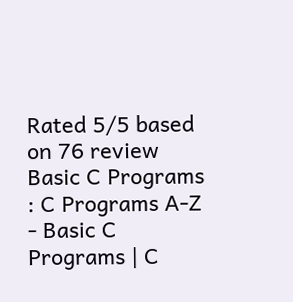Rated 5/5 based on 76 review
Basic C Programs : C Programs A-Z - Basic C Programs | C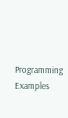Programming Examples